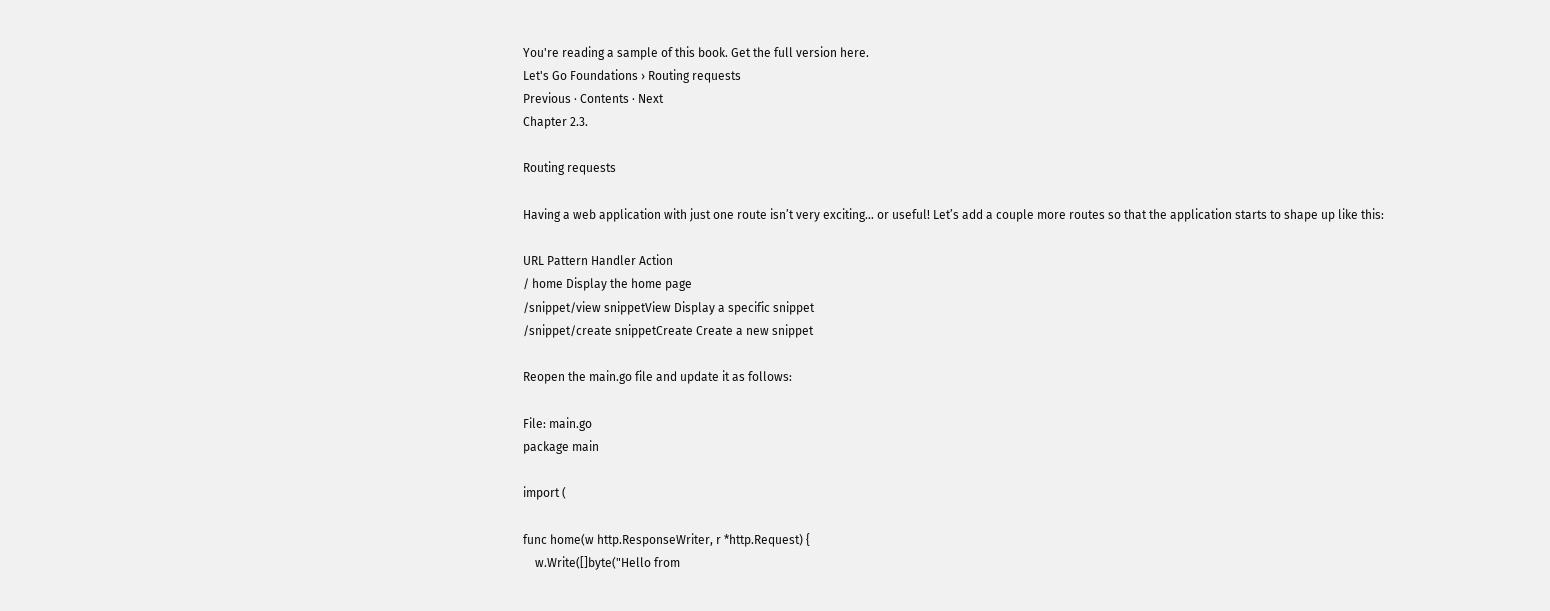You're reading a sample of this book. Get the full version here.
Let's Go Foundations › Routing requests
Previous · Contents · Next
Chapter 2.3.

Routing requests

Having a web application with just one route isn’t very exciting… or useful! Let’s add a couple more routes so that the application starts to shape up like this:

URL Pattern Handler Action
/ home Display the home page
/snippet/view snippetView Display a specific snippet
/snippet/create snippetCreate Create a new snippet

Reopen the main.go file and update it as follows:

File: main.go
package main

import (

func home(w http.ResponseWriter, r *http.Request) {
    w.Write([]byte("Hello from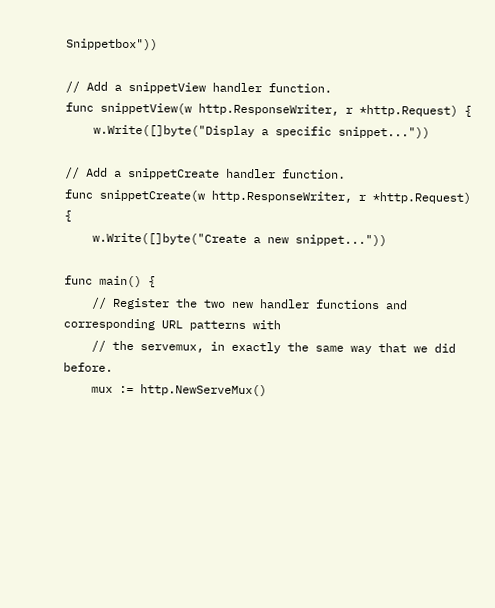Snippetbox"))

// Add a snippetView handler function.
func snippetView(w http.ResponseWriter, r *http.Request) {
    w.Write([]byte("Display a specific snippet..."))

// Add a snippetCreate handler function.
func snippetCreate(w http.ResponseWriter, r *http.Request) {
    w.Write([]byte("Create a new snippet..."))

func main() {
    // Register the two new handler functions and corresponding URL patterns with
    // the servemux, in exactly the same way that we did before.
    mux := http.NewServeMux()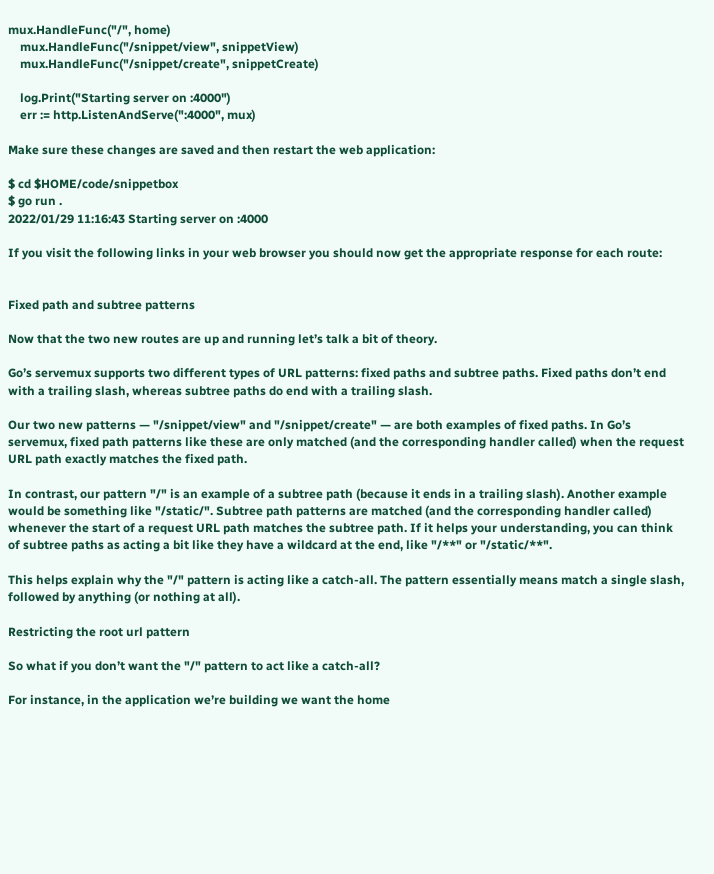mux.HandleFunc("/", home)
    mux.HandleFunc("/snippet/view", snippetView)
    mux.HandleFunc("/snippet/create", snippetCreate)

    log.Print("Starting server on :4000")
    err := http.ListenAndServe(":4000", mux)

Make sure these changes are saved and then restart the web application:

$ cd $HOME/code/snippetbox
$ go run .
2022/01/29 11:16:43 Starting server on :4000

If you visit the following links in your web browser you should now get the appropriate response for each route:


Fixed path and subtree patterns

Now that the two new routes are up and running let’s talk a bit of theory.

Go’s servemux supports two different types of URL patterns: fixed paths and subtree paths. Fixed paths don’t end with a trailing slash, whereas subtree paths do end with a trailing slash.

Our two new patterns — "/snippet/view" and "/snippet/create" — are both examples of fixed paths. In Go’s servemux, fixed path patterns like these are only matched (and the corresponding handler called) when the request URL path exactly matches the fixed path.

In contrast, our pattern "/" is an example of a subtree path (because it ends in a trailing slash). Another example would be something like "/static/". Subtree path patterns are matched (and the corresponding handler called) whenever the start of a request URL path matches the subtree path. If it helps your understanding, you can think of subtree paths as acting a bit like they have a wildcard at the end, like "/**" or "/static/**".

This helps explain why the "/" pattern is acting like a catch-all. The pattern essentially means match a single slash, followed by anything (or nothing at all).

Restricting the root url pattern

So what if you don’t want the "/" pattern to act like a catch-all?

For instance, in the application we’re building we want the home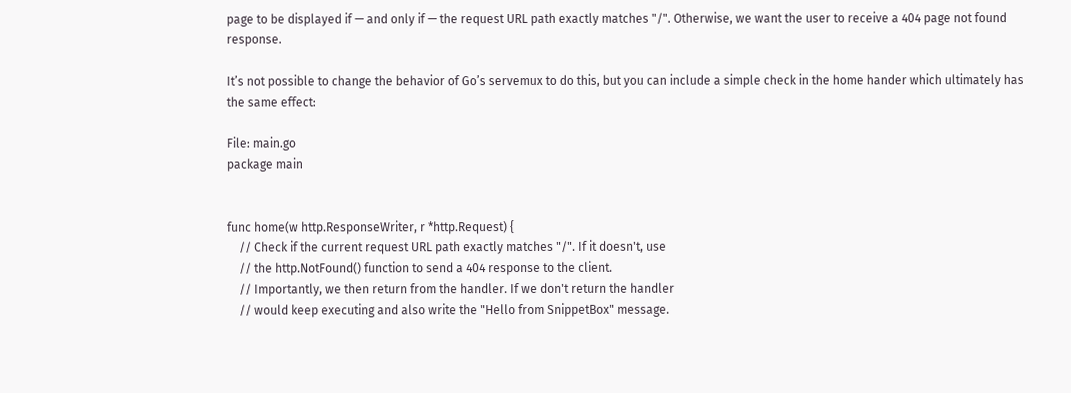page to be displayed if — and only if — the request URL path exactly matches "/". Otherwise, we want the user to receive a 404 page not found response.

It’s not possible to change the behavior of Go’s servemux to do this, but you can include a simple check in the home hander which ultimately has the same effect:

File: main.go
package main


func home(w http.ResponseWriter, r *http.Request) {
    // Check if the current request URL path exactly matches "/". If it doesn't, use
    // the http.NotFound() function to send a 404 response to the client.
    // Importantly, we then return from the handler. If we don't return the handler
    // would keep executing and also write the "Hello from SnippetBox" message.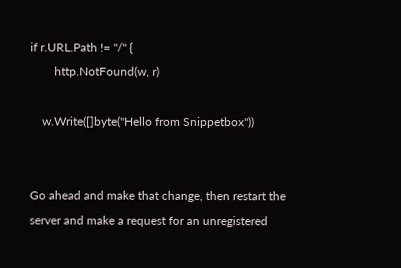if r.URL.Path != "/" {
        http.NotFound(w, r)

    w.Write([]byte("Hello from Snippetbox"))


Go ahead and make that change, then restart the server and make a request for an unregistered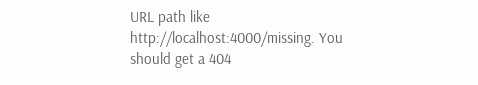URL path like http://localhost:4000/missing. You should get a 404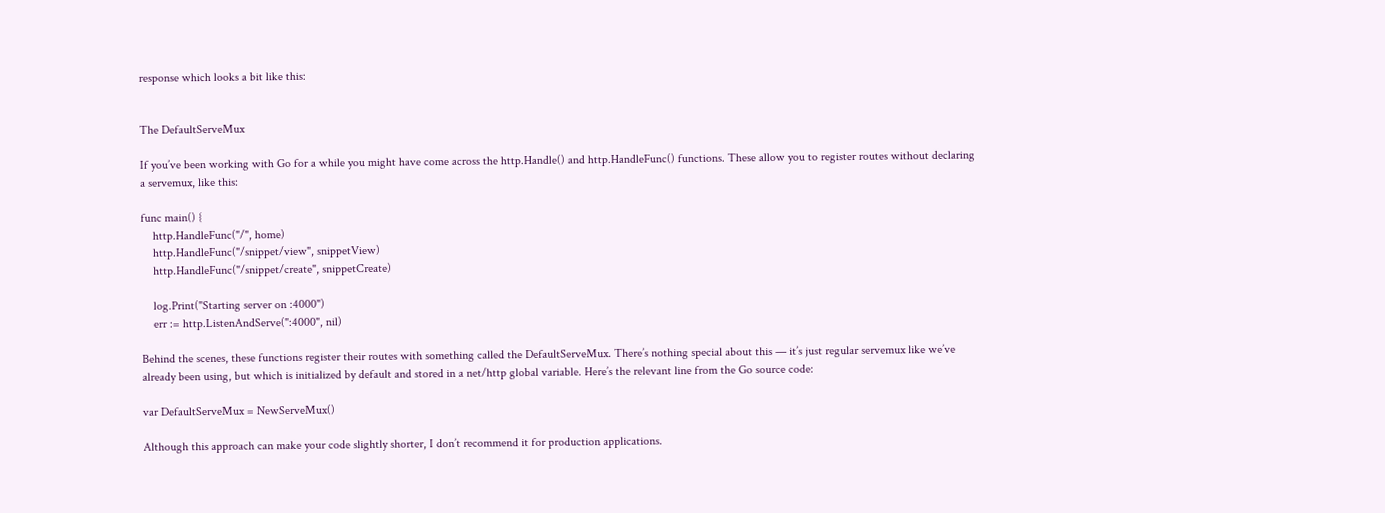response which looks a bit like this:


The DefaultServeMux

If you’ve been working with Go for a while you might have come across the http.Handle() and http.HandleFunc() functions. These allow you to register routes without declaring a servemux, like this:

func main() {
    http.HandleFunc("/", home)
    http.HandleFunc("/snippet/view", snippetView)
    http.HandleFunc("/snippet/create", snippetCreate)

    log.Print("Starting server on :4000")
    err := http.ListenAndServe(":4000", nil)

Behind the scenes, these functions register their routes with something called the DefaultServeMux. There’s nothing special about this — it’s just regular servemux like we’ve already been using, but which is initialized by default and stored in a net/http global variable. Here’s the relevant line from the Go source code:

var DefaultServeMux = NewServeMux()

Although this approach can make your code slightly shorter, I don’t recommend it for production applications.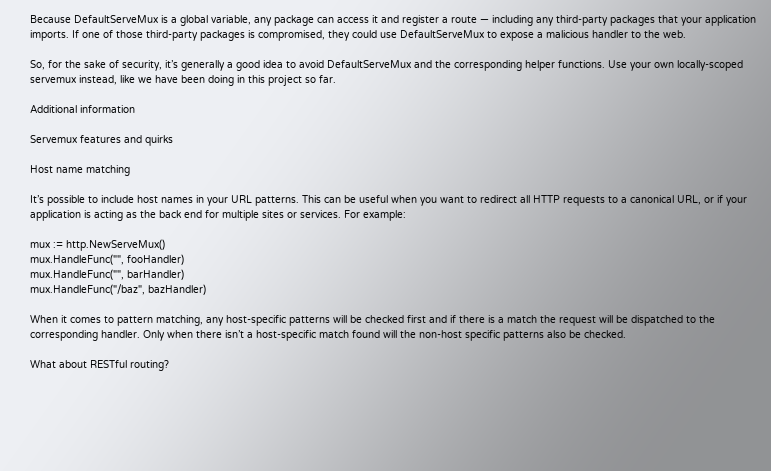Because DefaultServeMux is a global variable, any package can access it and register a route — including any third-party packages that your application imports. If one of those third-party packages is compromised, they could use DefaultServeMux to expose a malicious handler to the web.

So, for the sake of security, it’s generally a good idea to avoid DefaultServeMux and the corresponding helper functions. Use your own locally-scoped servemux instead, like we have been doing in this project so far.

Additional information

Servemux features and quirks

Host name matching

It’s possible to include host names in your URL patterns. This can be useful when you want to redirect all HTTP requests to a canonical URL, or if your application is acting as the back end for multiple sites or services. For example:

mux := http.NewServeMux()
mux.HandleFunc("", fooHandler)
mux.HandleFunc("", barHandler)
mux.HandleFunc("/baz", bazHandler)

When it comes to pattern matching, any host-specific patterns will be checked first and if there is a match the request will be dispatched to the corresponding handler. Only when there isn’t a host-specific match found will the non-host specific patterns also be checked.

What about RESTful routing?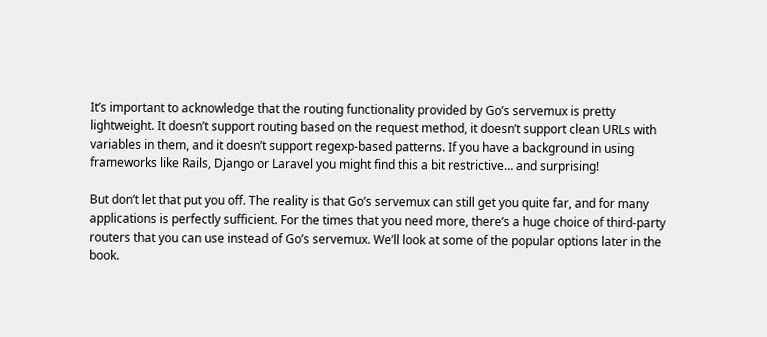It’s important to acknowledge that the routing functionality provided by Go’s servemux is pretty lightweight. It doesn’t support routing based on the request method, it doesn’t support clean URLs with variables in them, and it doesn’t support regexp-based patterns. If you have a background in using frameworks like Rails, Django or Laravel you might find this a bit restrictive… and surprising!

But don’t let that put you off. The reality is that Go’s servemux can still get you quite far, and for many applications is perfectly sufficient. For the times that you need more, there’s a huge choice of third-party routers that you can use instead of Go’s servemux. We’ll look at some of the popular options later in the book.